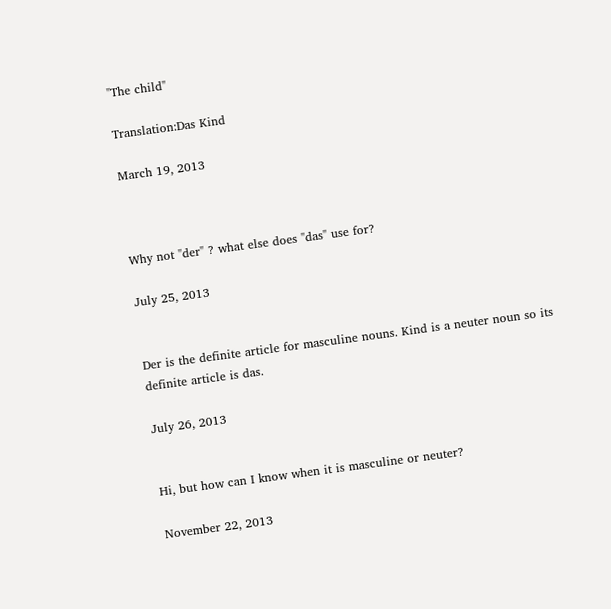"The child"

Translation:Das Kind

March 19, 2013



Why not "der" ? what else does "das" use for?

July 25, 2013


Der is the definite article for masculine nouns. Kind is a neuter noun so its definite article is das.

July 26, 2013


Hi, but how can I know when it is masculine or neuter?

November 22, 2013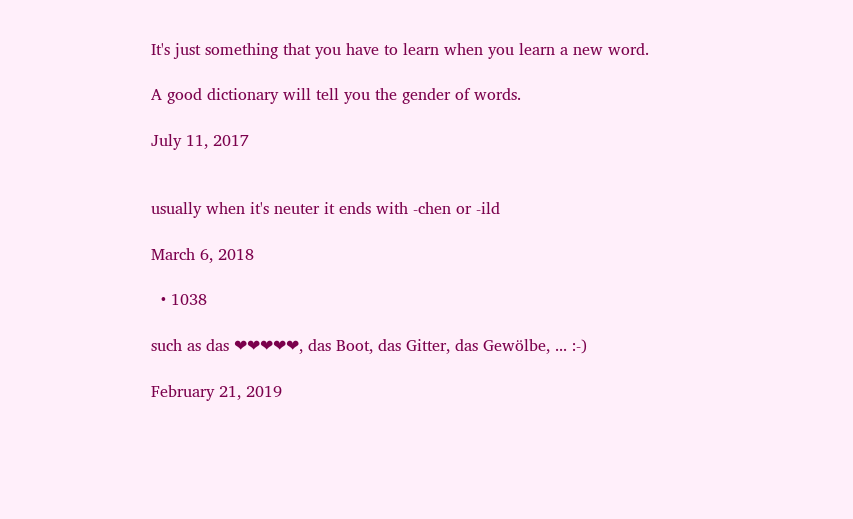It's just something that you have to learn when you learn a new word.

A good dictionary will tell you the gender of words.

July 11, 2017


usually when it's neuter it ends with -chen or -ild

March 6, 2018

  • 1038

such as das ❤❤❤❤❤, das Boot, das Gitter, das Gewölbe, ... :-)

February 21, 2019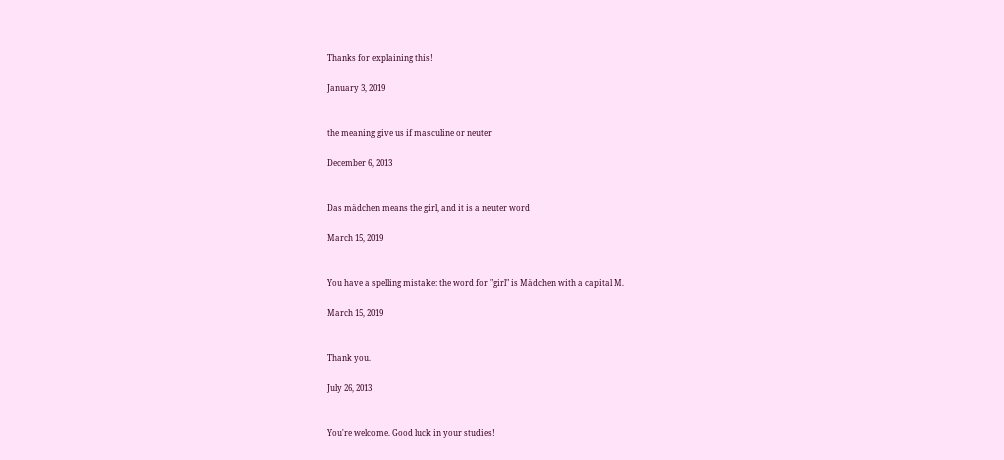Thanks for explaining this!

January 3, 2019


the meaning give us if masculine or neuter

December 6, 2013


Das mädchen means the girl, and it is a neuter word

March 15, 2019


You have a spelling mistake: the word for "girl" is Mädchen with a capital M.

March 15, 2019


Thank you.

July 26, 2013


You're welcome. Good luck in your studies!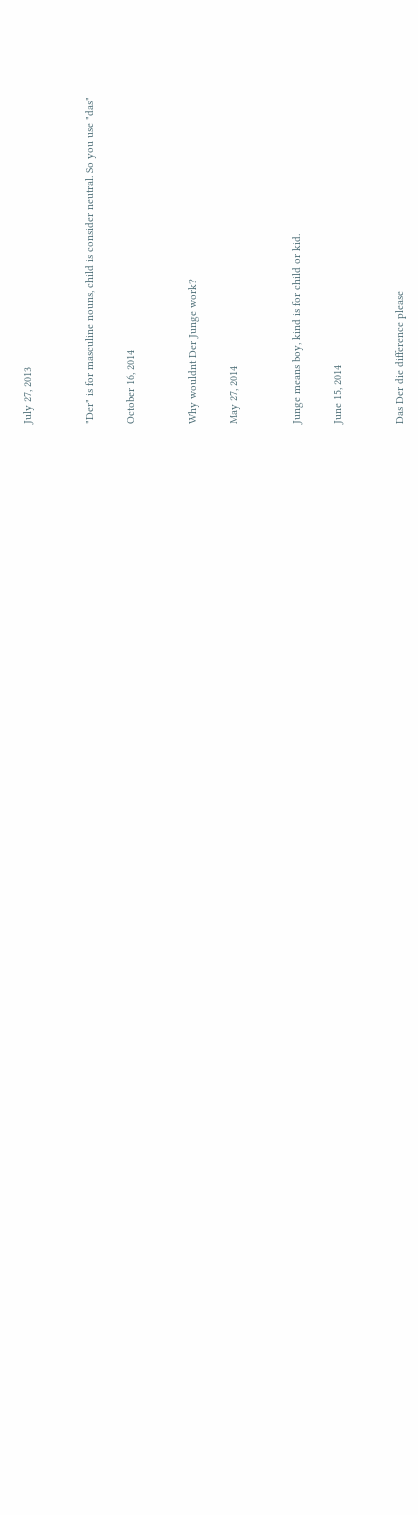July 27, 2013


"Der" is for masculine nouns, child is consider neutral. So you use "das"

October 16, 2014


Why wouldnt Der Junge work?

May 27, 2014


Junge means boy, kind is for child or kid.

June 15, 2014


Das Der die difference please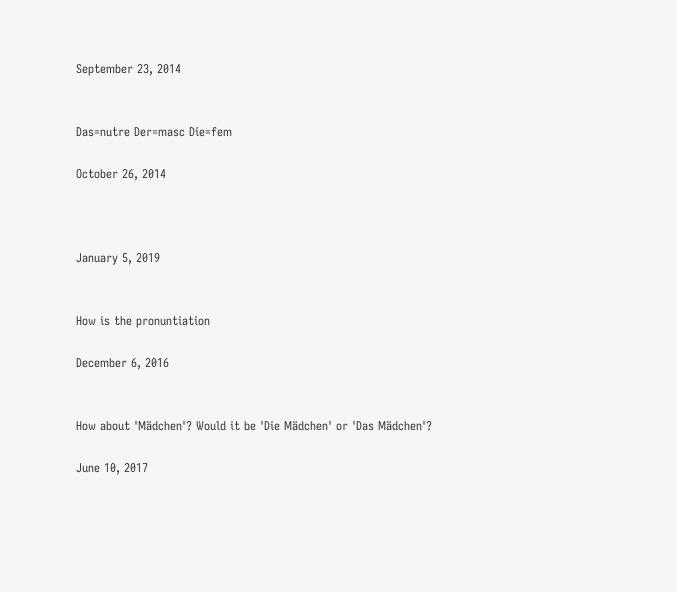September 23, 2014


Das=nutre Der=masc Die=fem

October 26, 2014



January 5, 2019


How is the pronuntiation

December 6, 2016


How about 'Mädchen'? Would it be 'Die Mädchen' or 'Das Mädchen'?

June 10, 2017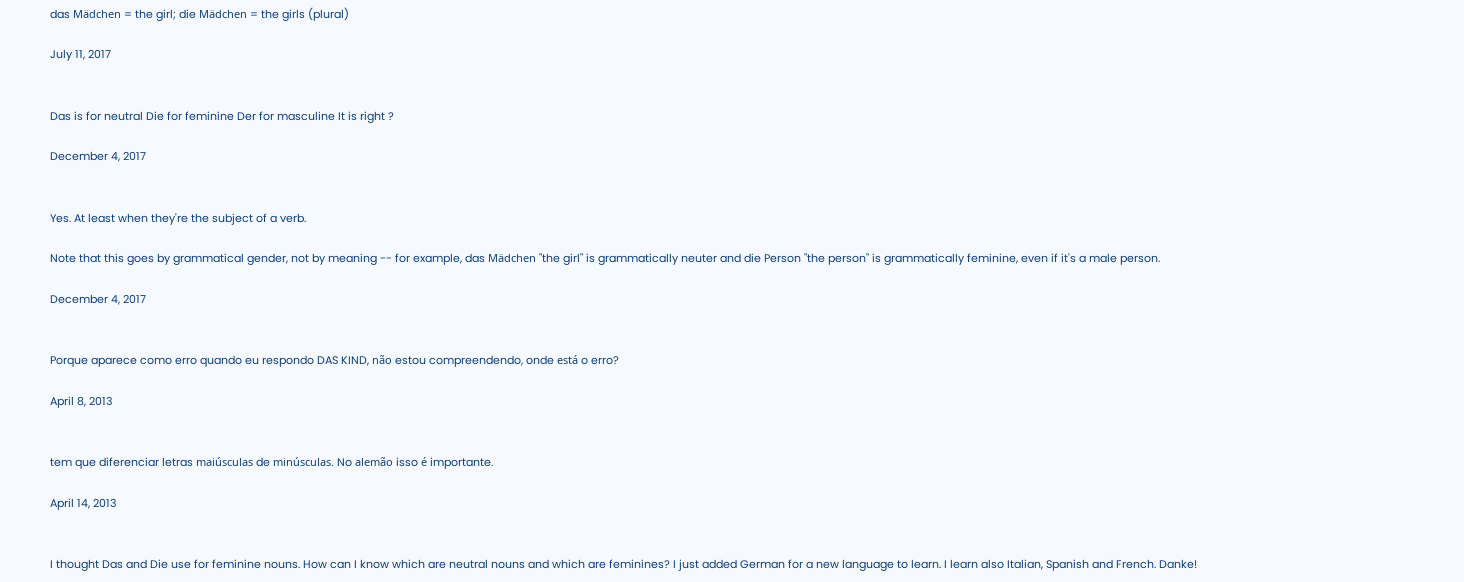das Mädchen = the girl; die Mädchen = the girls (plural)

July 11, 2017


Das is for neutral Die for feminine Der for masculine It is right ?

December 4, 2017


Yes. At least when they're the subject of a verb.

Note that this goes by grammatical gender, not by meaning -- for example, das Mädchen "the girl" is grammatically neuter and die Person "the person" is grammatically feminine, even if it's a male person.

December 4, 2017


Porque aparece como erro quando eu respondo DAS KIND, não estou compreendendo, onde está o erro?

April 8, 2013


tem que diferenciar letras maiúsculas de minúsculas. No alemão isso é importante.

April 14, 2013


I thought Das and Die use for feminine nouns. How can I know which are neutral nouns and which are feminines? I just added German for a new language to learn. I learn also Italian, Spanish and French. Danke!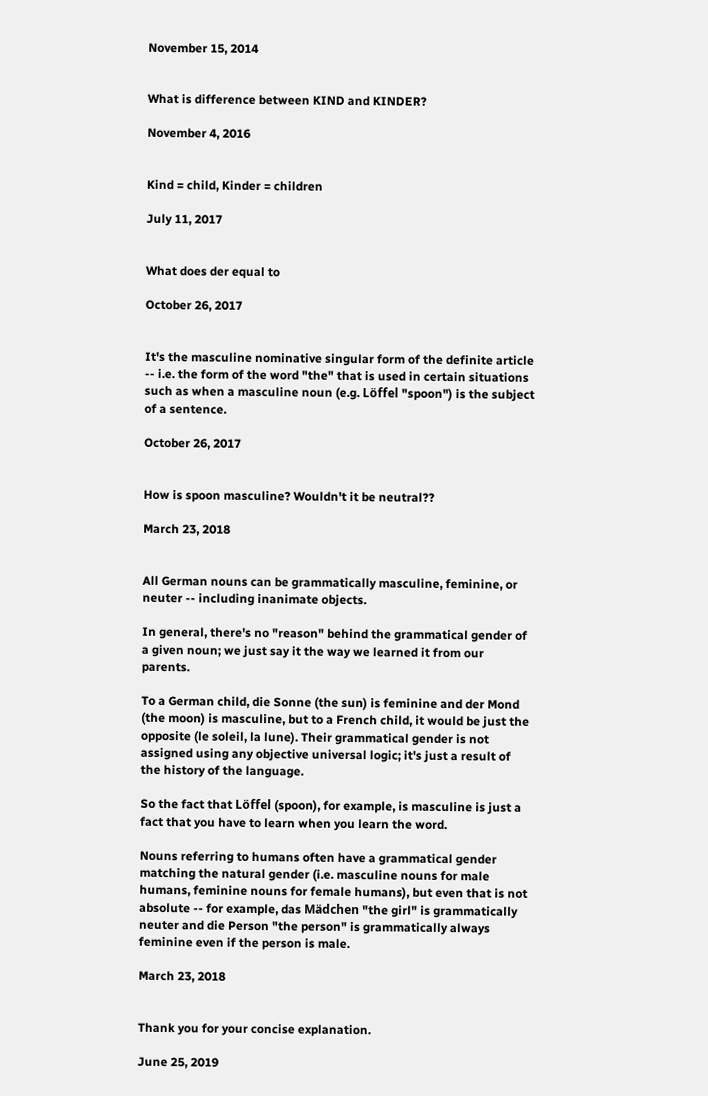November 15, 2014


What is difference between KIND and KINDER?

November 4, 2016


Kind = child, Kinder = children

July 11, 2017


What does der equal to

October 26, 2017


It's the masculine nominative singular form of the definite article -- i.e. the form of the word "the" that is used in certain situations such as when a masculine noun (e.g. Löffel "spoon") is the subject of a sentence.

October 26, 2017


How is spoon masculine? Wouldn't it be neutral??

March 23, 2018


All German nouns can be grammatically masculine, feminine, or neuter -- including inanimate objects.

In general, there's no "reason" behind the grammatical gender of a given noun; we just say it the way we learned it from our parents.

To a German child, die Sonne (the sun) is feminine and der Mond (the moon) is masculine, but to a French child, it would be just the opposite (le soleil, la lune). Their grammatical gender is not assigned using any objective universal logic; it's just a result of the history of the language.

So the fact that Löffel (spoon), for example, is masculine is just a fact that you have to learn when you learn the word.

Nouns referring to humans often have a grammatical gender matching the natural gender (i.e. masculine nouns for male humans, feminine nouns for female humans), but even that is not absolute -- for example, das Mädchen "the girl" is grammatically neuter and die Person "the person" is grammatically always feminine even if the person is male.

March 23, 2018


Thank you for your concise explanation.

June 25, 2019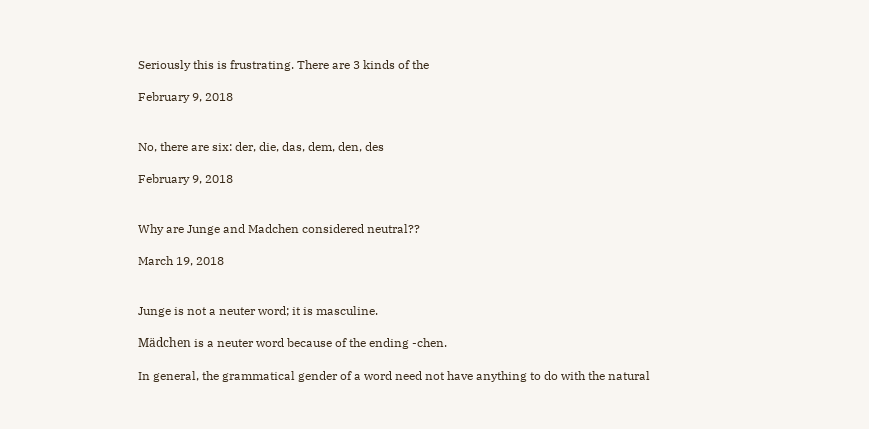Seriously this is frustrating. There are 3 kinds of the

February 9, 2018


No, there are six: der, die, das, dem, den, des

February 9, 2018


Why are Junge and Madchen considered neutral??

March 19, 2018


Junge is not a neuter word; it is masculine.

Mädchen is a neuter word because of the ending -chen.

In general, the grammatical gender of a word need not have anything to do with the natural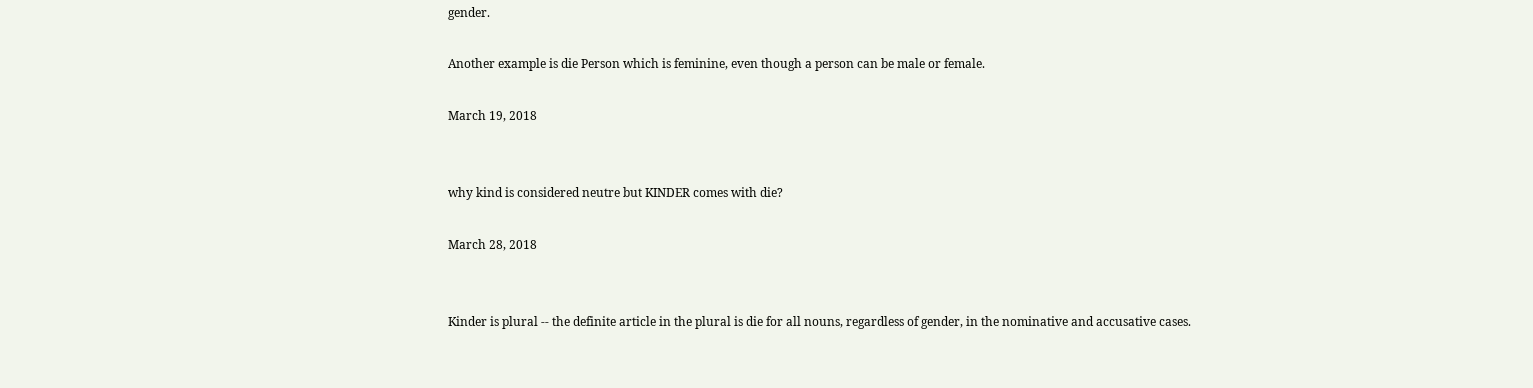gender.

Another example is die Person which is feminine, even though a person can be male or female.

March 19, 2018


why kind is considered neutre but KINDER comes with die?

March 28, 2018


Kinder is plural -- the definite article in the plural is die for all nouns, regardless of gender, in the nominative and accusative cases.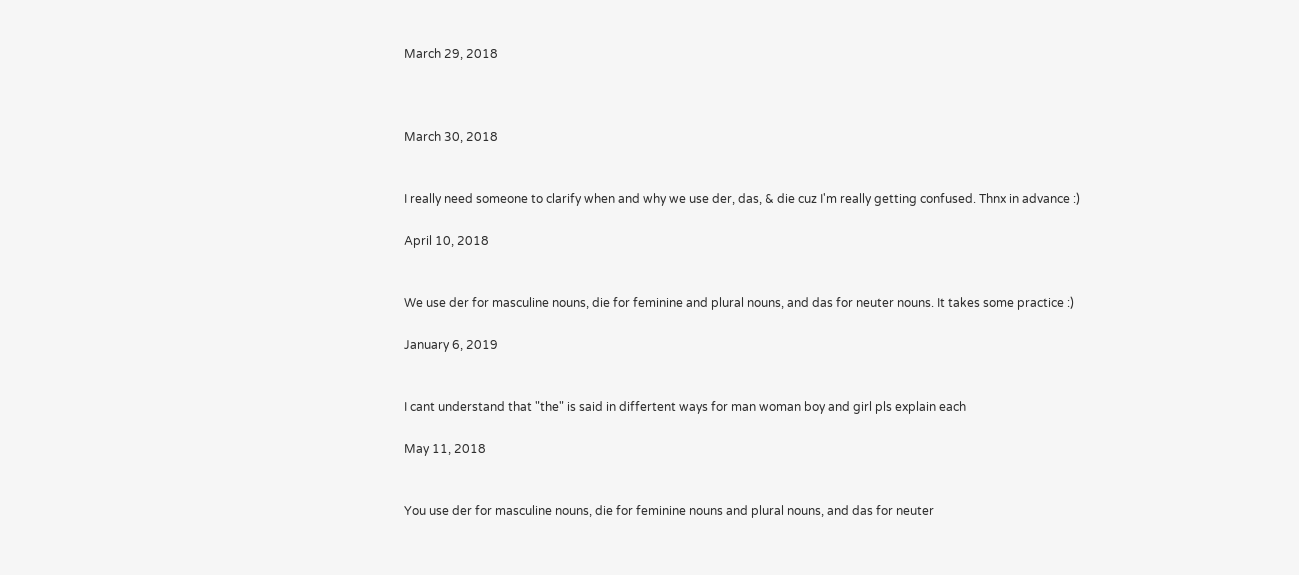March 29, 2018



March 30, 2018


I really need someone to clarify when and why we use der, das, & die cuz I'm really getting confused. Thnx in advance :)

April 10, 2018


We use der for masculine nouns, die for feminine and plural nouns, and das for neuter nouns. It takes some practice :)

January 6, 2019


I cant understand that "the" is said in differtent ways for man woman boy and girl pls explain each

May 11, 2018


You use der for masculine nouns, die for feminine nouns and plural nouns, and das for neuter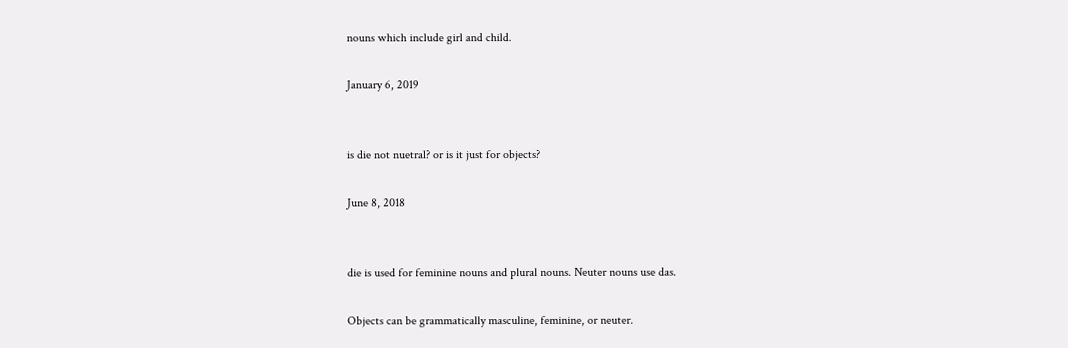nouns which include girl and child.

January 6, 2019


is die not nuetral? or is it just for objects?

June 8, 2018


die is used for feminine nouns and plural nouns. Neuter nouns use das.

Objects can be grammatically masculine, feminine, or neuter.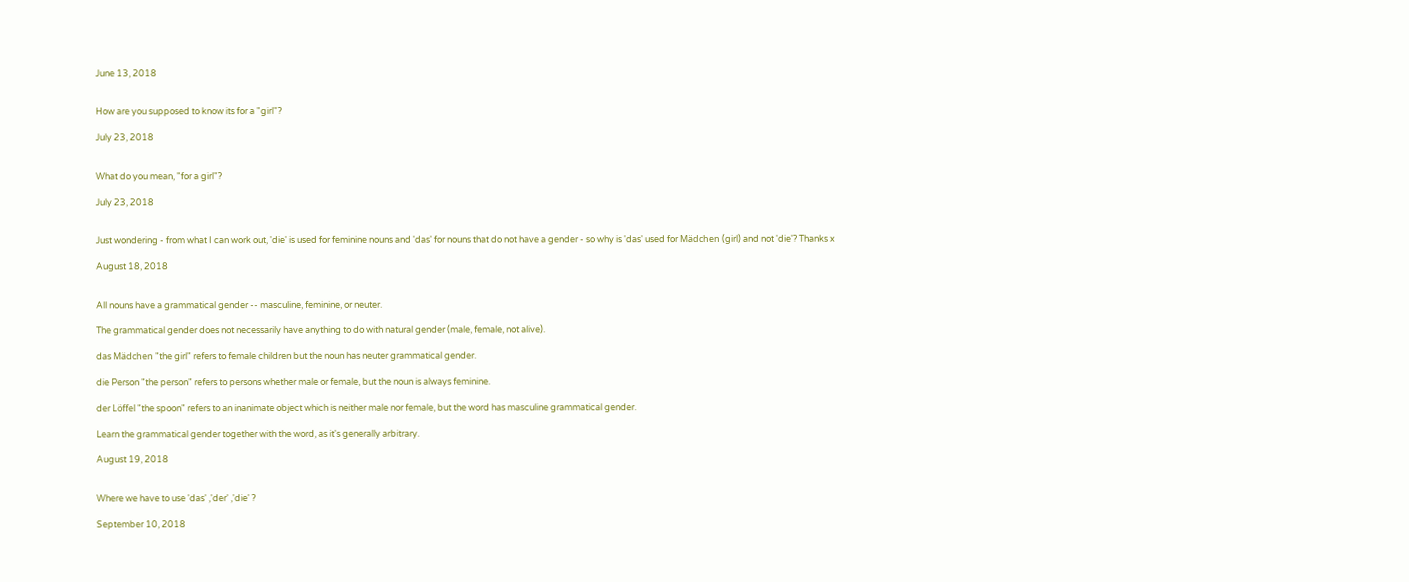June 13, 2018


How are you supposed to know its for a "girl"?

July 23, 2018


What do you mean, "for a girl"?

July 23, 2018


Just wondering - from what I can work out, 'die' is used for feminine nouns and 'das' for nouns that do not have a gender - so why is 'das' used for Mädchen (girl) and not 'die'? Thanks x

August 18, 2018


All nouns have a grammatical gender -- masculine, feminine, or neuter.

The grammatical gender does not necessarily have anything to do with natural gender (male, female, not alive).

das Mädchen "the girl" refers to female children but the noun has neuter grammatical gender.

die Person "the person" refers to persons whether male or female, but the noun is always feminine.

der Löffel "the spoon" refers to an inanimate object which is neither male nor female, but the word has masculine grammatical gender.

Learn the grammatical gender together with the word, as it's generally arbitrary.

August 19, 2018


Where we have to use 'das' ,'der' ,'die' ?

September 10, 2018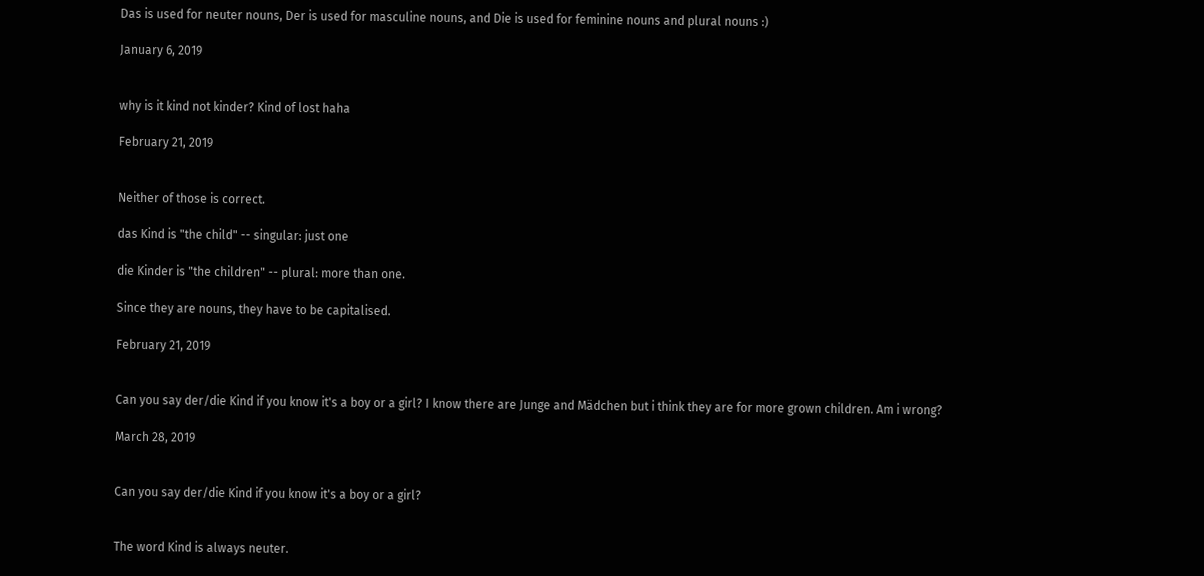Das is used for neuter nouns, Der is used for masculine nouns, and Die is used for feminine nouns and plural nouns :)

January 6, 2019


why is it kind not kinder? Kind of lost haha

February 21, 2019


Neither of those is correct.

das Kind is "the child" -- singular: just one

die Kinder is "the children" -- plural: more than one.

Since they are nouns, they have to be capitalised.

February 21, 2019


Can you say der/die Kind if you know it's a boy or a girl? I know there are Junge and Mädchen but i think they are for more grown children. Am i wrong?

March 28, 2019


Can you say der/die Kind if you know it's a boy or a girl?


The word Kind is always neuter.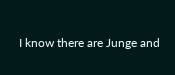I know there are Junge and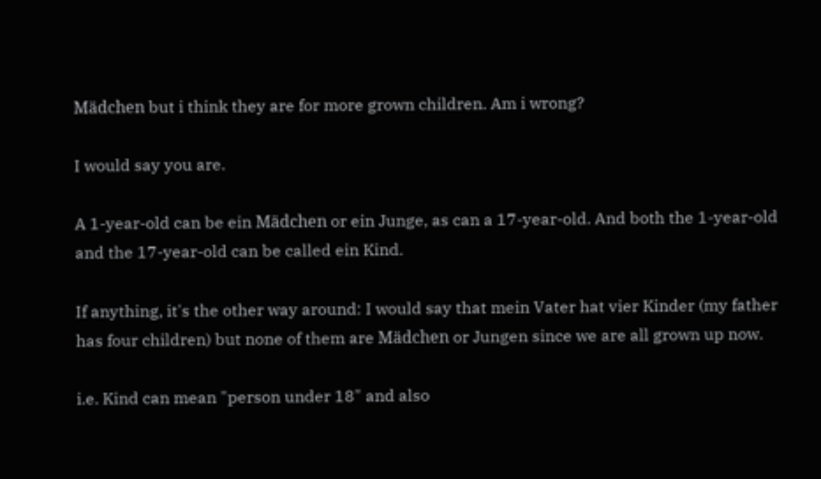Mädchen but i think they are for more grown children. Am i wrong?

I would say you are.

A 1-year-old can be ein Mädchen or ein Junge, as can a 17-year-old. And both the 1-year-old and the 17-year-old can be called ein Kind.

If anything, it's the other way around: I would say that mein Vater hat vier Kinder (my father has four children) but none of them are Mädchen or Jungen since we are all grown up now.

i.e. Kind can mean "person under 18" and also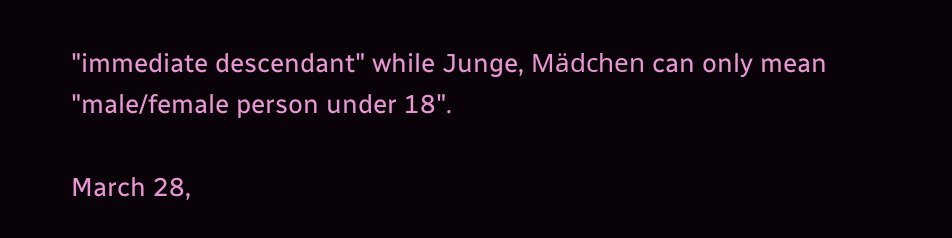"immediate descendant" while Junge, Mädchen can only mean "male/female person under 18".

March 28,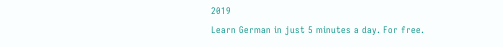2019
Learn German in just 5 minutes a day. For free.